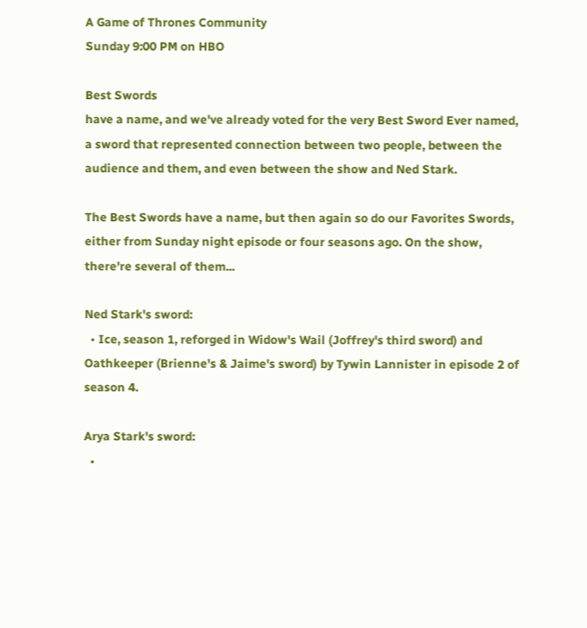A Game of Thrones Community
Sunday 9:00 PM on HBO

Best Swords
have a name, and we've already voted for the very Best Sword Ever named, a sword that represented connection between two people, between the audience and them, and even between the show and Ned Stark.

The Best Swords have a name, but then again so do our Favorites Swords, either from Sunday night episode or four seasons ago. On the show, there're several of them...

Ned Stark's sword:
  • Ice, season 1, reforged in Widow's Wail (Joffrey's third sword) and Oathkeeper (Brienne's & Jaime's sword) by Tywin Lannister in episode 2 of season 4.

Arya Stark's sword:
  •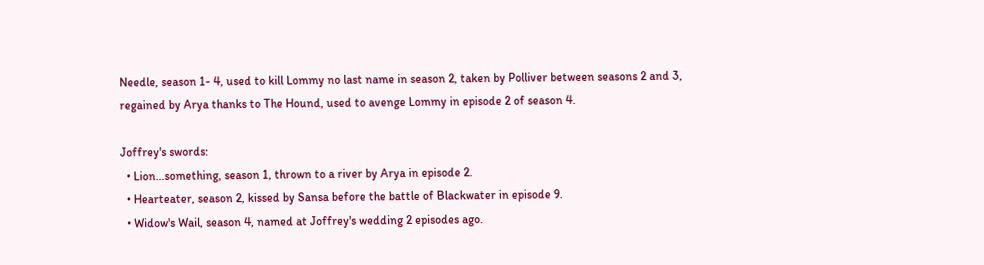Needle, season 1- 4, used to kill Lommy no last name in season 2, taken by Polliver between seasons 2 and 3, regained by Arya thanks to The Hound, used to avenge Lommy in episode 2 of season 4.

Joffrey's swords:
  • Lion...something, season 1, thrown to a river by Arya in episode 2.
  • Hearteater, season 2, kissed by Sansa before the battle of Blackwater in episode 9.
  • Widow's Wail, season 4, named at Joffrey's wedding 2 episodes ago.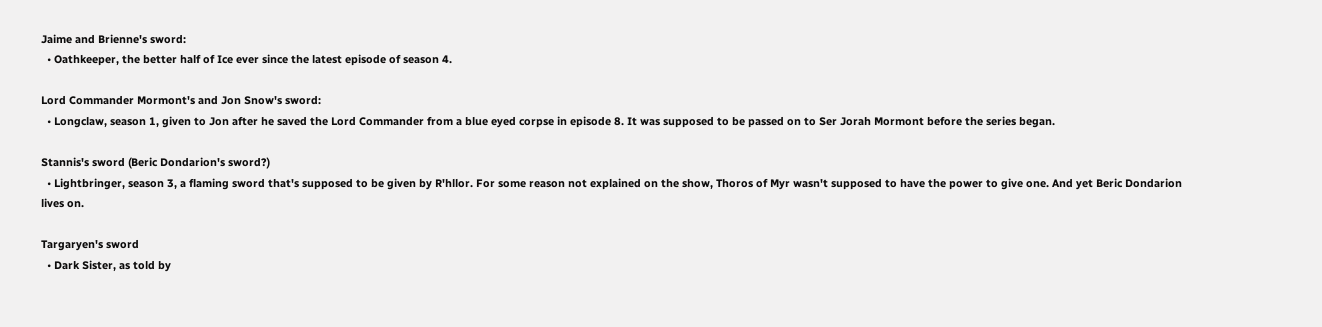Jaime and Brienne's sword:
  • Oathkeeper, the better half of Ice ever since the latest episode of season 4.

Lord Commander Mormont's and Jon Snow's sword:
  • Longclaw, season 1, given to Jon after he saved the Lord Commander from a blue eyed corpse in episode 8. It was supposed to be passed on to Ser Jorah Mormont before the series began.

Stannis's sword (Beric Dondarion's sword?)
  • Lightbringer, season 3, a flaming sword that's supposed to be given by R'hllor. For some reason not explained on the show, Thoros of Myr wasn't supposed to have the power to give one. And yet Beric Dondarion lives on.

Targaryen's sword
  • Dark Sister, as told by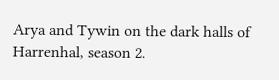Arya and Tywin on the dark halls of Harrenhal, season 2.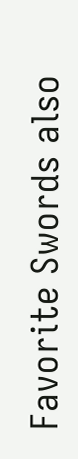Favorite Swords also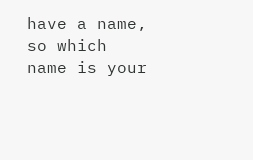have a name, so which name is your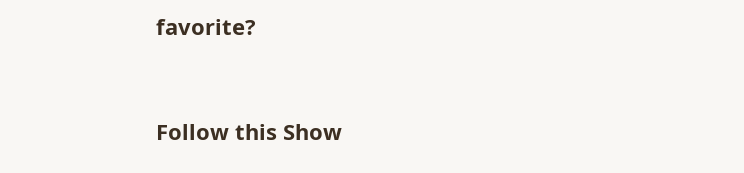favorite?


Follow this Show